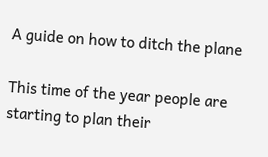A guide on how to ditch the plane

This time of the year people are starting to plan their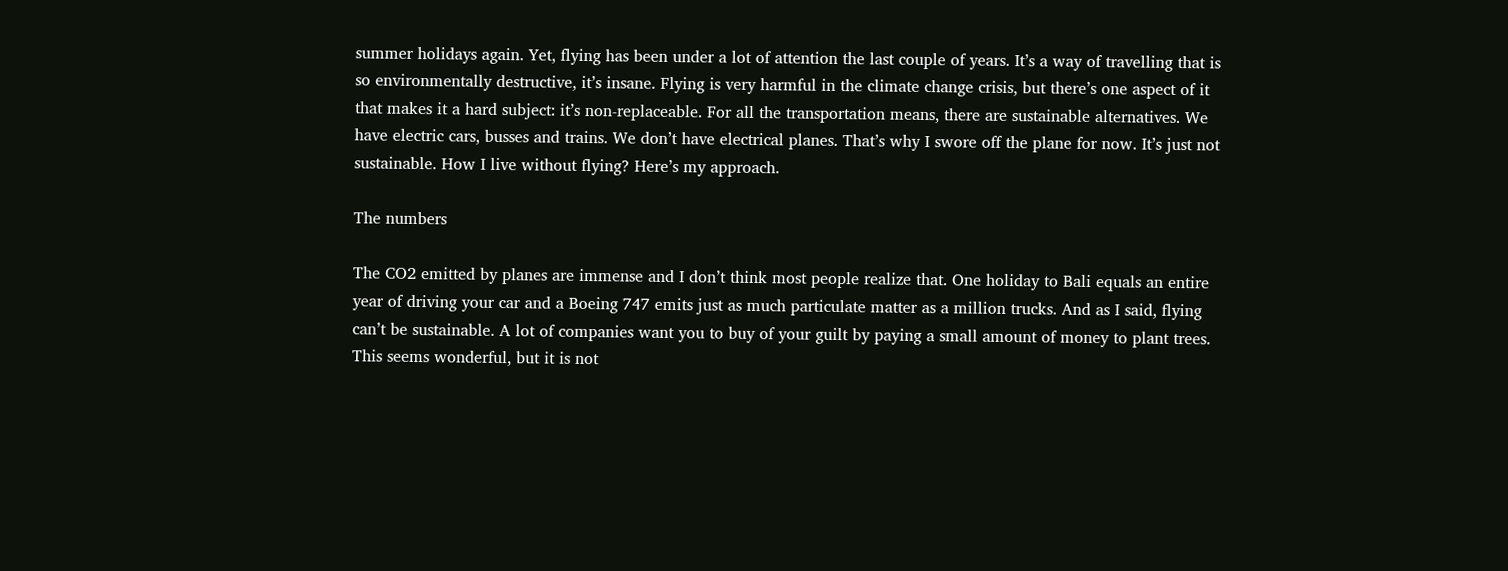summer holidays again. Yet, flying has been under a lot of attention the last couple of years. It’s a way of travelling that is so environmentally destructive, it’s insane. Flying is very harmful in the climate change crisis, but there’s one aspect of it that makes it a hard subject: it’s non-replaceable. For all the transportation means, there are sustainable alternatives. We have electric cars, busses and trains. We don’t have electrical planes. That’s why I swore off the plane for now. It’s just not sustainable. How I live without flying? Here’s my approach.

The numbers

The CO2 emitted by planes are immense and I don’t think most people realize that. One holiday to Bali equals an entire year of driving your car and a Boeing 747 emits just as much particulate matter as a million trucks. And as I said, flying can’t be sustainable. A lot of companies want you to buy of your guilt by paying a small amount of money to plant trees. This seems wonderful, but it is not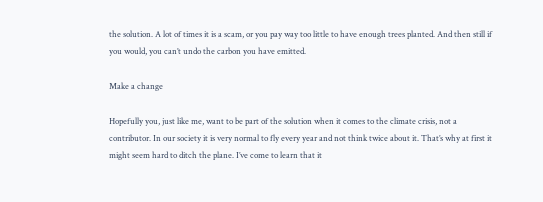the solution. A lot of times it is a scam, or you pay way too little to have enough trees planted. And then still if you would, you can’t undo the carbon you have emitted.

Make a change

Hopefully you, just like me, want to be part of the solution when it comes to the climate crisis, not a contributor. In our society it is very normal to fly every year and not think twice about it. That’s why at first it might seem hard to ditch the plane. I’ve come to learn that it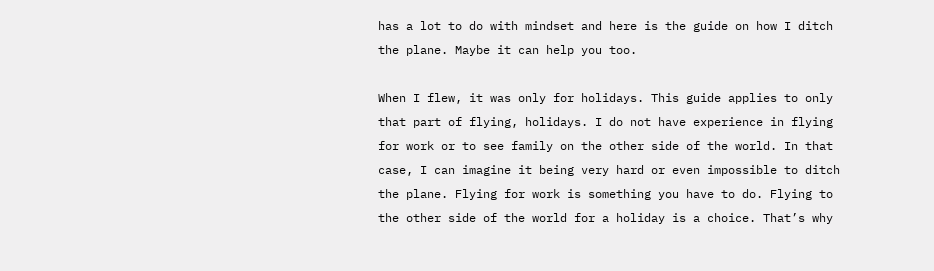has a lot to do with mindset and here is the guide on how I ditch the plane. Maybe it can help you too.

When I flew, it was only for holidays. This guide applies to only that part of flying, holidays. I do not have experience in flying for work or to see family on the other side of the world. In that case, I can imagine it being very hard or even impossible to ditch the plane. Flying for work is something you have to do. Flying to the other side of the world for a holiday is a choice. That’s why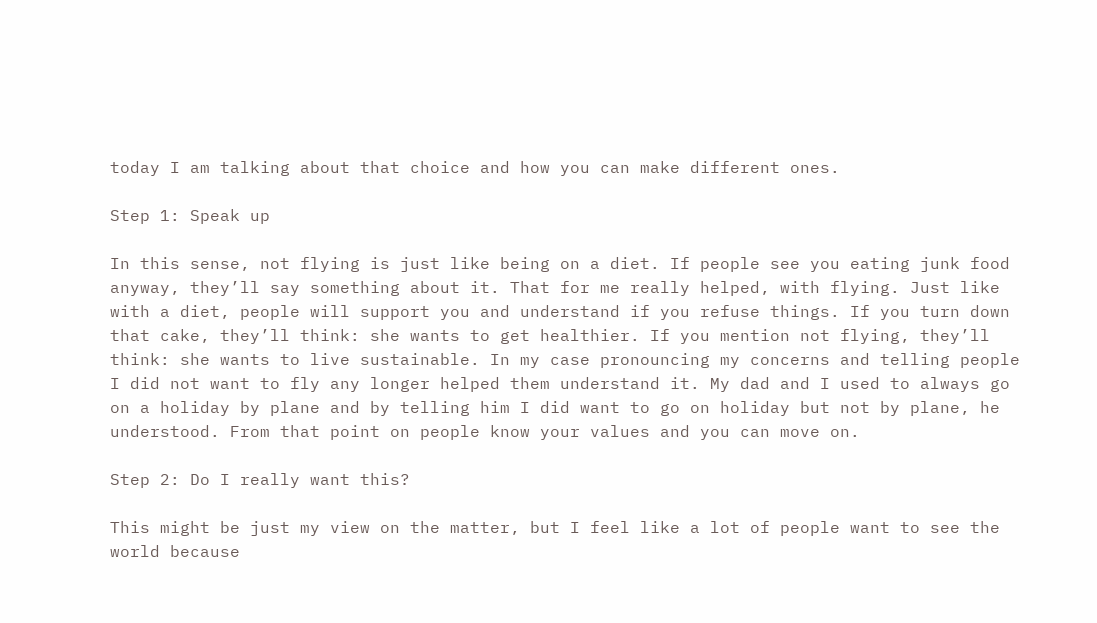today I am talking about that choice and how you can make different ones.

Step 1: Speak up

In this sense, not flying is just like being on a diet. If people see you eating junk food anyway, they’ll say something about it. That for me really helped, with flying. Just like with a diet, people will support you and understand if you refuse things. If you turn down that cake, they’ll think: she wants to get healthier. If you mention not flying, they’ll think: she wants to live sustainable. In my case pronouncing my concerns and telling people I did not want to fly any longer helped them understand it. My dad and I used to always go on a holiday by plane and by telling him I did want to go on holiday but not by plane, he understood. From that point on people know your values and you can move on.

Step 2: Do I really want this?

This might be just my view on the matter, but I feel like a lot of people want to see the world because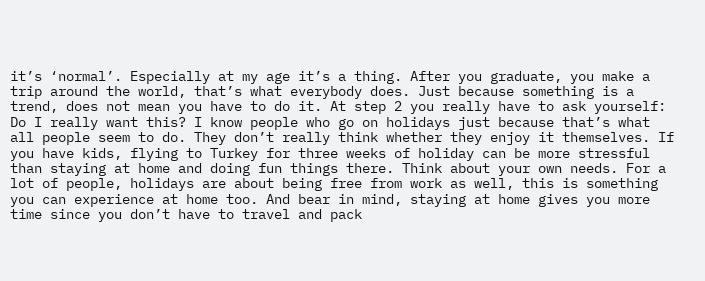it’s ‘normal’. Especially at my age it’s a thing. After you graduate, you make a trip around the world, that’s what everybody does. Just because something is a trend, does not mean you have to do it. At step 2 you really have to ask yourself: Do I really want this? I know people who go on holidays just because that’s what all people seem to do. They don’t really think whether they enjoy it themselves. If you have kids, flying to Turkey for three weeks of holiday can be more stressful than staying at home and doing fun things there. Think about your own needs. For a lot of people, holidays are about being free from work as well, this is something you can experience at home too. And bear in mind, staying at home gives you more time since you don’t have to travel and pack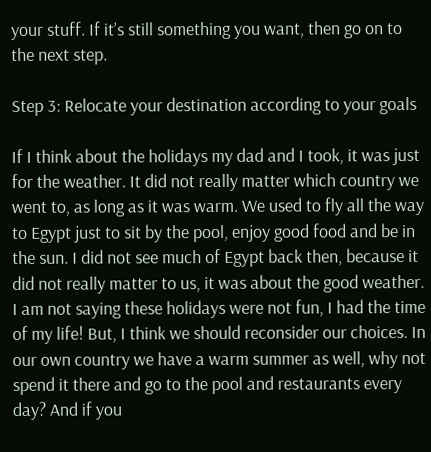your stuff. If it’s still something you want, then go on to the next step.

Step 3: Relocate your destination according to your goals

If I think about the holidays my dad and I took, it was just for the weather. It did not really matter which country we went to, as long as it was warm. We used to fly all the way to Egypt just to sit by the pool, enjoy good food and be in the sun. I did not see much of Egypt back then, because it did not really matter to us, it was about the good weather. I am not saying these holidays were not fun, I had the time of my life! But, I think we should reconsider our choices. In our own country we have a warm summer as well, why not spend it there and go to the pool and restaurants every day? And if you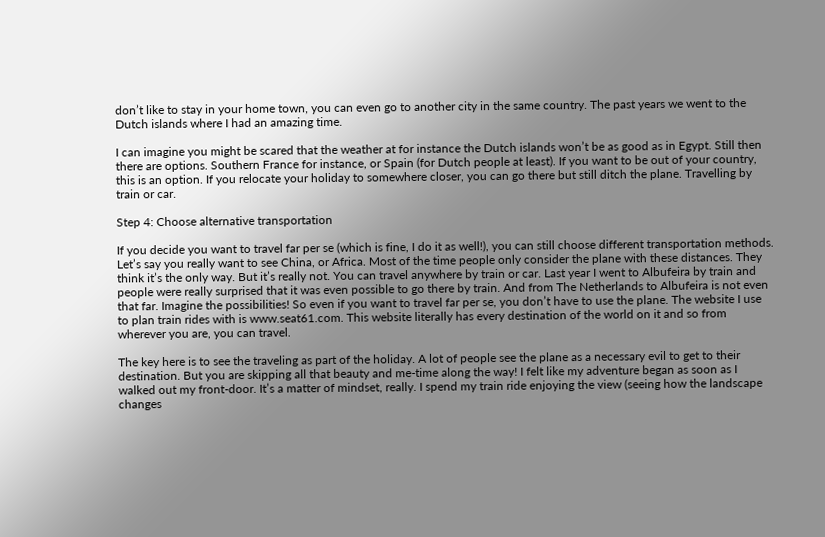don’t like to stay in your home town, you can even go to another city in the same country. The past years we went to the Dutch islands where I had an amazing time.

I can imagine you might be scared that the weather at for instance the Dutch islands won’t be as good as in Egypt. Still then there are options. Southern France for instance, or Spain (for Dutch people at least). If you want to be out of your country, this is an option. If you relocate your holiday to somewhere closer, you can go there but still ditch the plane. Travelling by train or car.

Step 4: Choose alternative transportation

If you decide you want to travel far per se (which is fine, I do it as well!), you can still choose different transportation methods. Let’s say you really want to see China, or Africa. Most of the time people only consider the plane with these distances. They think it’s the only way. But it’s really not. You can travel anywhere by train or car. Last year I went to Albufeira by train and people were really surprised that it was even possible to go there by train. And from The Netherlands to Albufeira is not even that far. Imagine the possibilities! So even if you want to travel far per se, you don’t have to use the plane. The website I use to plan train rides with is www.seat61.com. This website literally has every destination of the world on it and so from wherever you are, you can travel.

The key here is to see the traveling as part of the holiday. A lot of people see the plane as a necessary evil to get to their destination. But you are skipping all that beauty and me-time along the way! I felt like my adventure began as soon as I walked out my front-door. It’s a matter of mindset, really. I spend my train ride enjoying the view (seeing how the landscape changes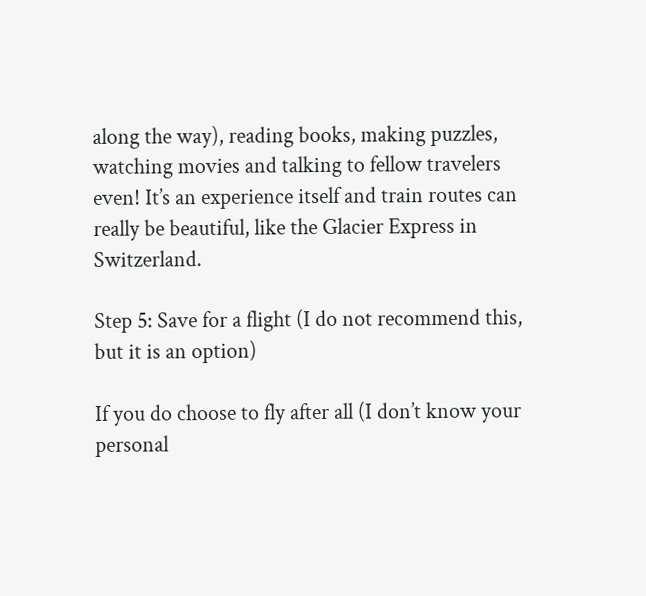along the way), reading books, making puzzles, watching movies and talking to fellow travelers even! It’s an experience itself and train routes can really be beautiful, like the Glacier Express in Switzerland.

Step 5: Save for a flight (I do not recommend this, but it is an option)

If you do choose to fly after all (I don’t know your personal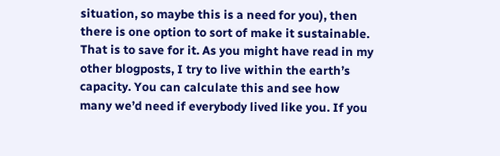situation, so maybe this is a need for you), then there is one option to sort of make it sustainable. That is to save for it. As you might have read in my other blogposts, I try to live within the earth’s capacity. You can calculate this and see how many we’d need if everybody lived like you. If you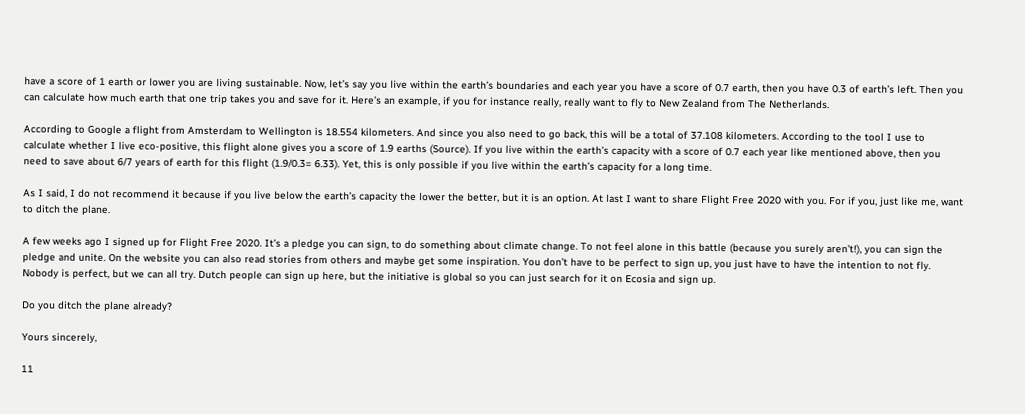have a score of 1 earth or lower you are living sustainable. Now, let’s say you live within the earth’s boundaries and each year you have a score of 0.7 earth, then you have 0.3 of earth’s left. Then you can calculate how much earth that one trip takes you and save for it. Here’s an example, if you for instance really, really want to fly to New Zealand from The Netherlands.

According to Google a flight from Amsterdam to Wellington is 18.554 kilometers. And since you also need to go back, this will be a total of 37.108 kilometers. According to the tool I use to calculate whether I live eco-positive, this flight alone gives you a score of 1.9 earths (Source). If you live within the earth’s capacity with a score of 0.7 each year like mentioned above, then you need to save about 6/7 years of earth for this flight (1.9/0.3= 6.33). Yet, this is only possible if you live within the earth’s capacity for a long time.

As I said, I do not recommend it because if you live below the earth’s capacity the lower the better, but it is an option. At last I want to share Flight Free 2020 with you. For if you, just like me, want to ditch the plane.

A few weeks ago I signed up for Flight Free 2020. It’s a pledge you can sign, to do something about climate change. To not feel alone in this battle (because you surely aren’t!), you can sign the pledge and unite. On the website you can also read stories from others and maybe get some inspiration. You don’t have to be perfect to sign up, you just have to have the intention to not fly. Nobody is perfect, but we can all try. Dutch people can sign up here, but the initiative is global so you can just search for it on Ecosia and sign up.

Do you ditch the plane already?

Yours sincerely,

11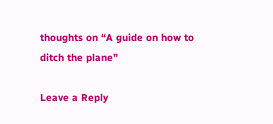thoughts on “A guide on how to ditch the plane”

Leave a Reply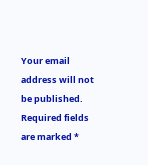Your email address will not be published. Required fields are marked *